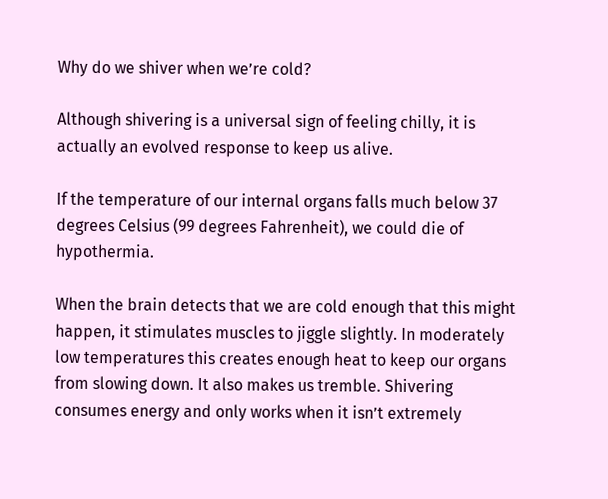Why do we shiver when we’re cold?

Although shivering is a universal sign of feeling chilly, it is actually an evolved response to keep us alive.

If the temperature of our internal organs falls much below 37 degrees Celsius (99 degrees Fahrenheit), we could die of hypothermia.

When the brain detects that we are cold enough that this might happen, it stimulates muscles to jiggle slightly. In moderately low temperatures this creates enough heat to keep our organs from slowing down. It also makes us tremble. Shivering consumes energy and only works when it isn’t extremely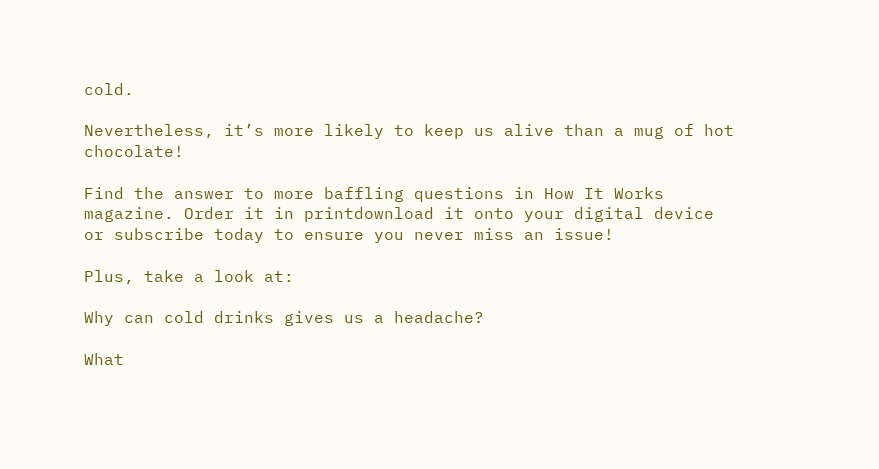cold.

Nevertheless, it’s more likely to keep us alive than a mug of hot chocolate!

Find the answer to more baffling questions in How It Works magazine. Order it in printdownload it onto your digital device or subscribe today to ensure you never miss an issue!

Plus, take a look at:

Why can cold drinks gives us a headache?

What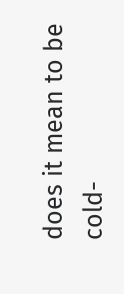does it mean to be cold-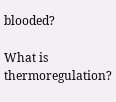blooded?

What is thermoregulation?